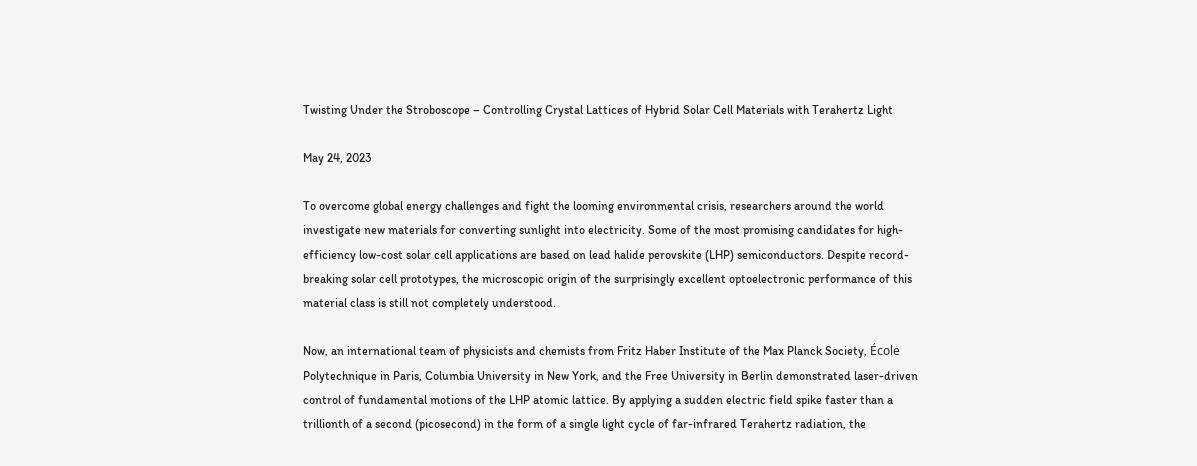Twisting Under the Stroboscope – Controlling Crystal Lattices of Hybrid Solar Cell Materials with Terahertz Light

May 24, 2023

To overcome global energy challenges and fight the looming environmental crisis, researchers around the world investigate new materials for converting sunlight into electricity. Some of the most promising candidates for high-efficiency low-cost solar cell applications are based on lead halide perovskite (LHP) semiconductors. Despite record-breaking solar cell prototypes, the microscopic origin of the surprisingly excellent optoelectronic performance of this material class is still not completely understood.

Now, an international team of physicists and chemists from Fritz Haber Institute of the Max Planck Society, École Polytechnique in Paris, Columbia University in New York, and the Free University in Berlin demonstrated laser-driven control of fundamental motions of the LHP atomic lattice. By applying a sudden electric field spike faster than a trillionth of a second (picosecond) in the form of a single light cycle of far-infrared Terahertz radiation, the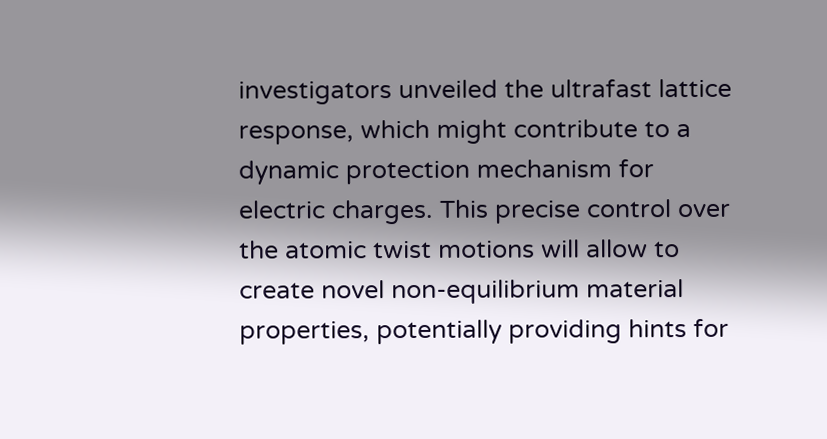investigators unveiled the ultrafast lattice response, which might contribute to a dynamic protection mechanism for electric charges. This precise control over the atomic twist motions will allow to create novel non-equilibrium material properties, potentially providing hints for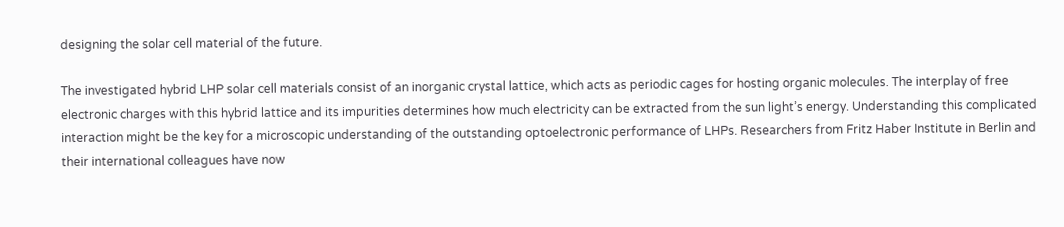designing the solar cell material of the future.

The investigated hybrid LHP solar cell materials consist of an inorganic crystal lattice, which acts as periodic cages for hosting organic molecules. The interplay of free electronic charges with this hybrid lattice and its impurities determines how much electricity can be extracted from the sun light’s energy. Understanding this complicated interaction might be the key for a microscopic understanding of the outstanding optoelectronic performance of LHPs. Researchers from Fritz Haber Institute in Berlin and their international colleagues have now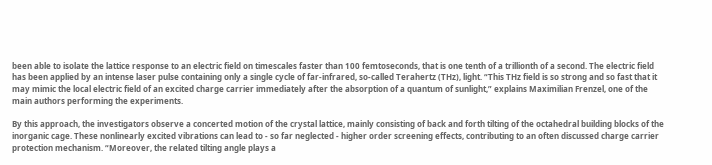been able to isolate the lattice response to an electric field on timescales faster than 100 femtoseconds, that is one tenth of a trillionth of a second. The electric field has been applied by an intense laser pulse containing only a single cycle of far-infrared, so-called Terahertz (THz), light. “This THz field is so strong and so fast that it may mimic the local electric field of an excited charge carrier immediately after the absorption of a quantum of sunlight,” explains Maximilian Frenzel, one of the main authors performing the experiments.

By this approach, the investigators observe a concerted motion of the crystal lattice, mainly consisting of back and forth tilting of the octahedral building blocks of the inorganic cage. These nonlinearly excited vibrations can lead to - so far neglected - higher order screening effects, contributing to an often discussed charge carrier protection mechanism. “Moreover, the related tilting angle plays a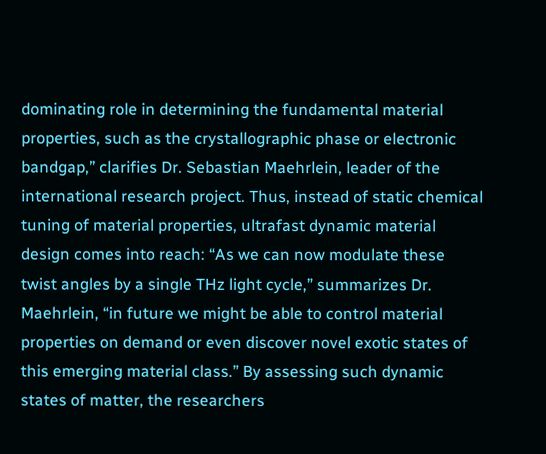dominating role in determining the fundamental material properties, such as the crystallographic phase or electronic bandgap,” clarifies Dr. Sebastian Maehrlein, leader of the international research project. Thus, instead of static chemical tuning of material properties, ultrafast dynamic material design comes into reach: “As we can now modulate these twist angles by a single THz light cycle,” summarizes Dr. Maehrlein, “in future we might be able to control material properties on demand or even discover novel exotic states of this emerging material class.” By assessing such dynamic states of matter, the researchers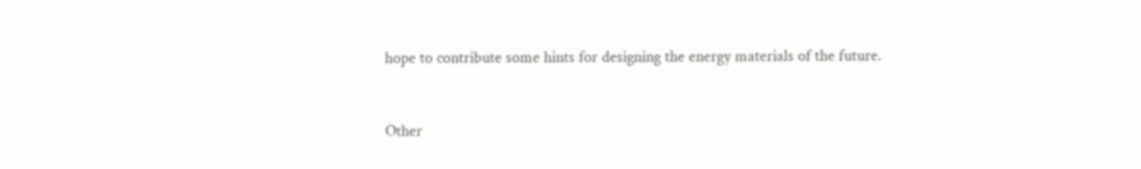hope to contribute some hints for designing the energy materials of the future.


Other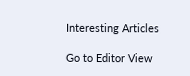Interesting Articles

Go to Editor View